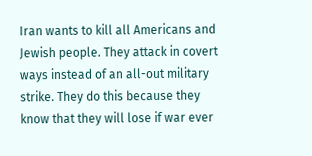Iran wants to kill all Americans and Jewish people. They attack in covert ways instead of an all-out military strike. They do this because they know that they will lose if war ever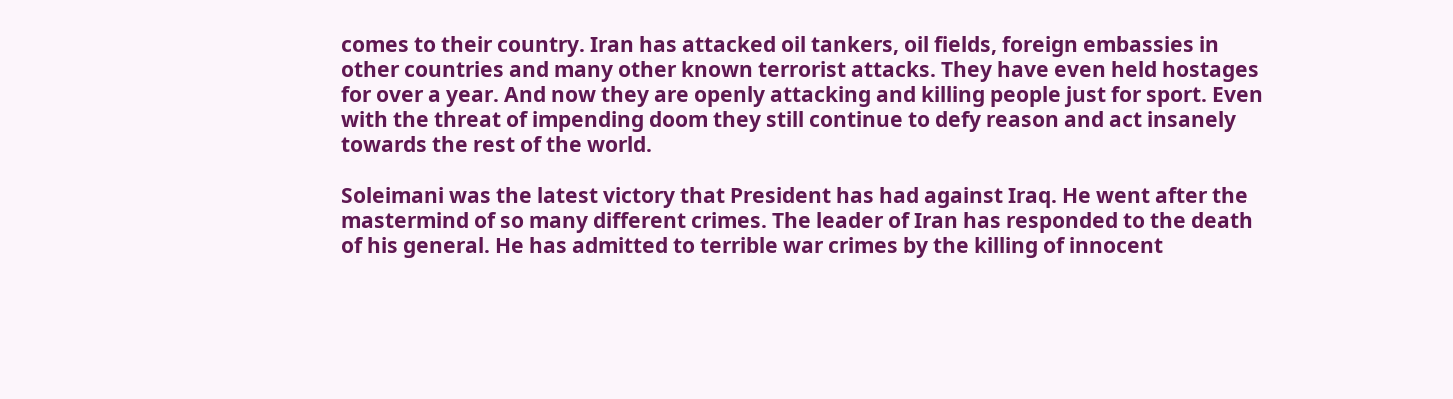comes to their country. Iran has attacked oil tankers, oil fields, foreign embassies in other countries and many other known terrorist attacks. They have even held hostages for over a year. And now they are openly attacking and killing people just for sport. Even with the threat of impending doom they still continue to defy reason and act insanely towards the rest of the world.

Soleimani was the latest victory that President has had against Iraq. He went after the mastermind of so many different crimes. The leader of Iran has responded to the death of his general. He has admitted to terrible war crimes by the killing of innocent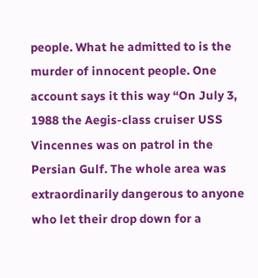people. What he admitted to is the murder of innocent people. One account says it this way “On July 3, 1988 the Aegis-class cruiser USS Vincennes was on patrol in the Persian Gulf. The whole area was extraordinarily dangerous to anyone who let their drop down for a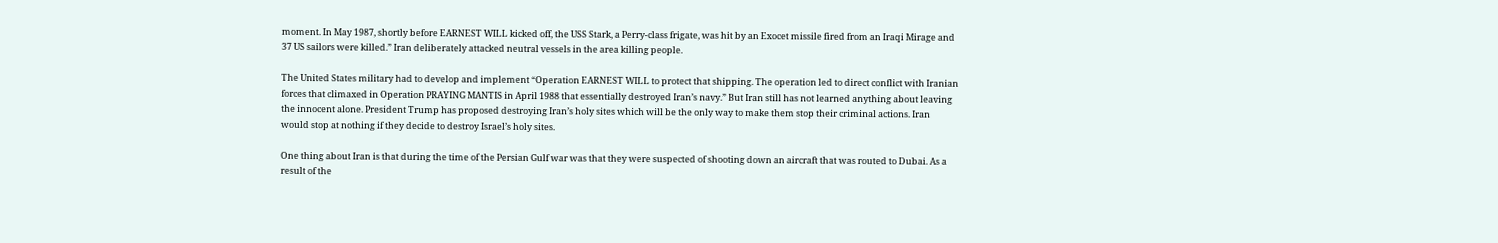moment. In May 1987, shortly before EARNEST WILL kicked off, the USS Stark, a Perry-class frigate, was hit by an Exocet missile fired from an Iraqi Mirage and 37 US sailors were killed.” Iran deliberately attacked neutral vessels in the area killing people.

The United States military had to develop and implement “Operation EARNEST WILL to protect that shipping. The operation led to direct conflict with Iranian forces that climaxed in Operation PRAYING MANTIS in April 1988 that essentially destroyed Iran’s navy.” But Iran still has not learned anything about leaving the innocent alone. President Trump has proposed destroying Iran’s holy sites which will be the only way to make them stop their criminal actions. Iran would stop at nothing if they decide to destroy Israel’s holy sites.

One thing about Iran is that during the time of the Persian Gulf war was that they were suspected of shooting down an aircraft that was routed to Dubai. As a result of the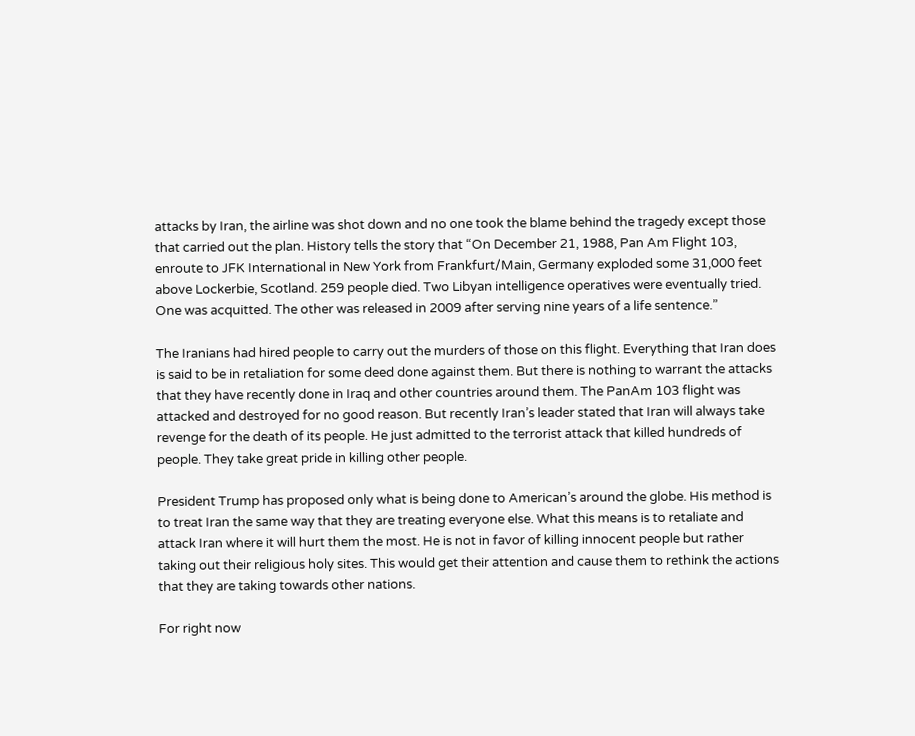attacks by Iran, the airline was shot down and no one took the blame behind the tragedy except those that carried out the plan. History tells the story that “On December 21, 1988, Pan Am Flight 103, enroute to JFK International in New York from Frankfurt/Main, Germany exploded some 31,000 feet above Lockerbie, Scotland. 259 people died. Two Libyan intelligence operatives were eventually tried. One was acquitted. The other was released in 2009 after serving nine years of a life sentence.”

The Iranians had hired people to carry out the murders of those on this flight. Everything that Iran does is said to be in retaliation for some deed done against them. But there is nothing to warrant the attacks that they have recently done in Iraq and other countries around them. The PanAm 103 flight was attacked and destroyed for no good reason. But recently Iran’s leader stated that Iran will always take revenge for the death of its people. He just admitted to the terrorist attack that killed hundreds of people. They take great pride in killing other people.

President Trump has proposed only what is being done to American’s around the globe. His method is to treat Iran the same way that they are treating everyone else. What this means is to retaliate and attack Iran where it will hurt them the most. He is not in favor of killing innocent people but rather taking out their religious holy sites. This would get their attention and cause them to rethink the actions that they are taking towards other nations.

For right now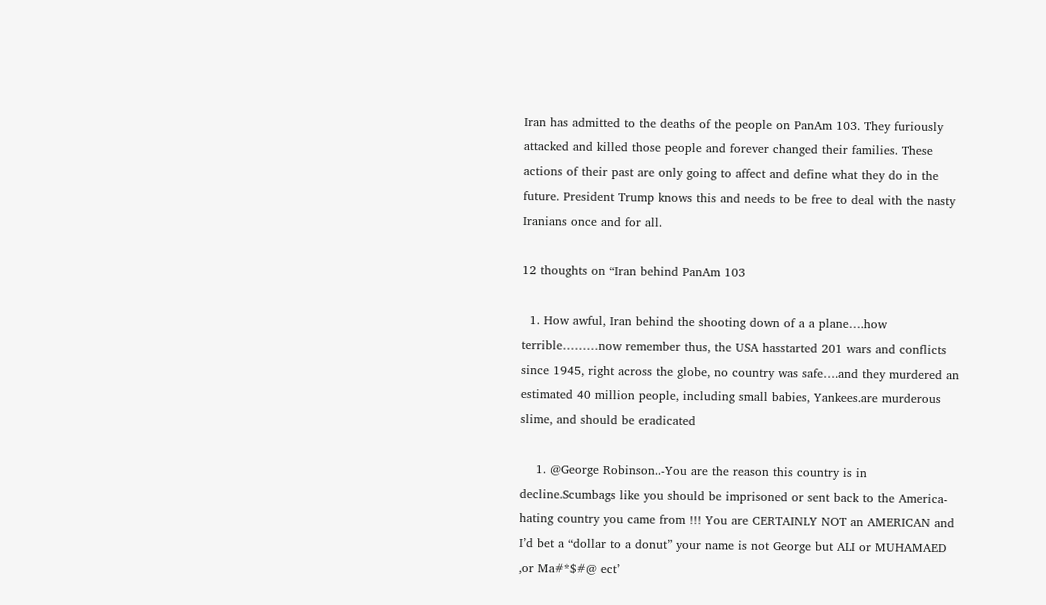Iran has admitted to the deaths of the people on PanAm 103. They furiously attacked and killed those people and forever changed their families. These actions of their past are only going to affect and define what they do in the future. President Trump knows this and needs to be free to deal with the nasty Iranians once and for all.

12 thoughts on “Iran behind PanAm 103

  1. How awful, Iran behind the shooting down of a a plane….how terrible………now remember thus, the USA hasstarted 201 wars and conflicts since 1945, right across the globe, no country was safe….and they murdered an estimated 40 million people, including small babies, Yankees.are murderous slime, and should be eradicated

    1. @George Robinson..-You are the reason this country is in decline.Scumbags like you should be imprisoned or sent back to the America- hating country you came from !!! You are CERTAINLY NOT an AMERICAN and I’d bet a “dollar to a donut” your name is not George but ALI or MUHAMAED ,or Ma#*$#@ ect’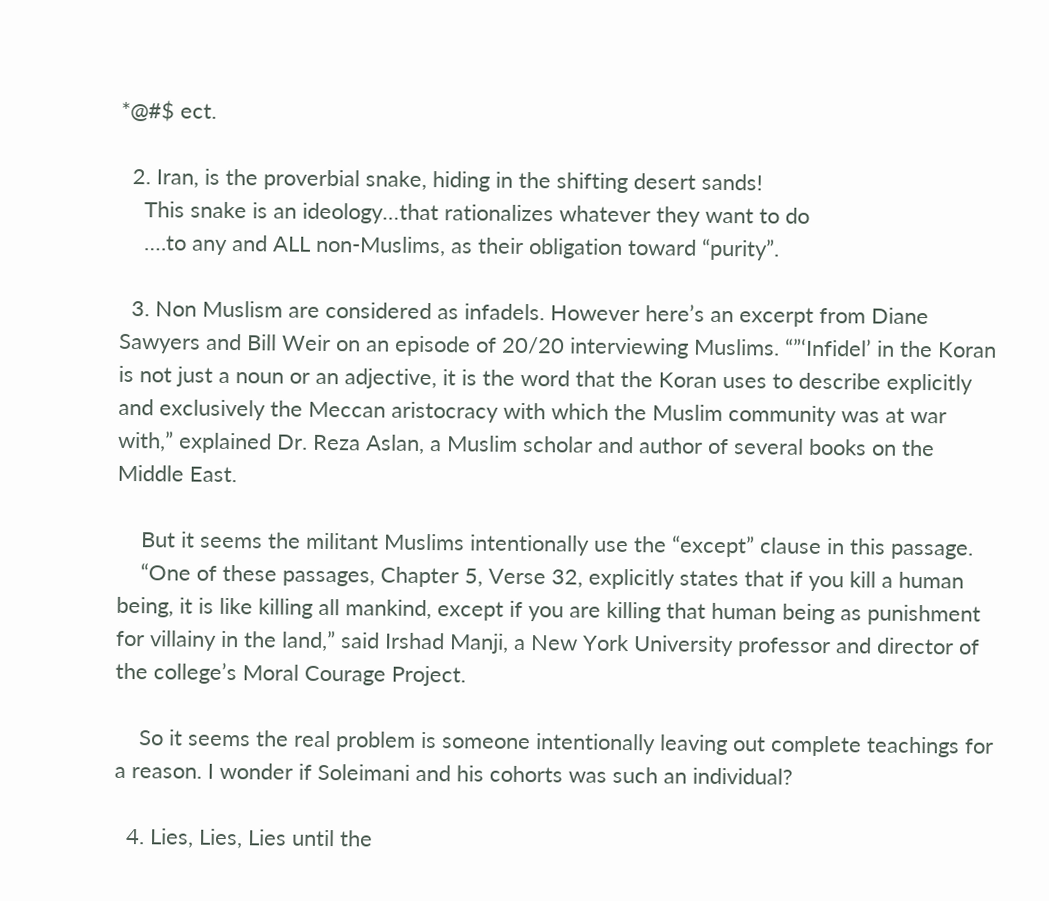*@#$ ect.

  2. Iran, is the proverbial snake, hiding in the shifting desert sands!
    This snake is an ideology…that rationalizes whatever they want to do
    ….to any and ALL non-Muslims, as their obligation toward “purity”.

  3. Non Muslism are considered as infadels. However here’s an excerpt from Diane Sawyers and Bill Weir on an episode of 20/20 interviewing Muslims. “”‘Infidel’ in the Koran is not just a noun or an adjective, it is the word that the Koran uses to describe explicitly and exclusively the Meccan aristocracy with which the Muslim community was at war with,” explained Dr. Reza Aslan, a Muslim scholar and author of several books on the Middle East.

    But it seems the militant Muslims intentionally use the “except” clause in this passage.
    “One of these passages, Chapter 5, Verse 32, explicitly states that if you kill a human being, it is like killing all mankind, except if you are killing that human being as punishment for villainy in the land,” said Irshad Manji, a New York University professor and director of the college’s Moral Courage Project.

    So it seems the real problem is someone intentionally leaving out complete teachings for a reason. I wonder if Soleimani and his cohorts was such an individual?

  4. Lies, Lies, Lies until the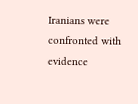Iranians were confronted with evidence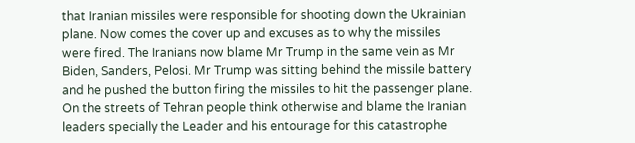that Iranian missiles were responsible for shooting down the Ukrainian plane. Now comes the cover up and excuses as to why the missiles were fired. The Iranians now blame Mr Trump in the same vein as Mr Biden, Sanders, Pelosi. Mr Trump was sitting behind the missile battery and he pushed the button firing the missiles to hit the passenger plane. On the streets of Tehran people think otherwise and blame the Iranian leaders specially the Leader and his entourage for this catastrophe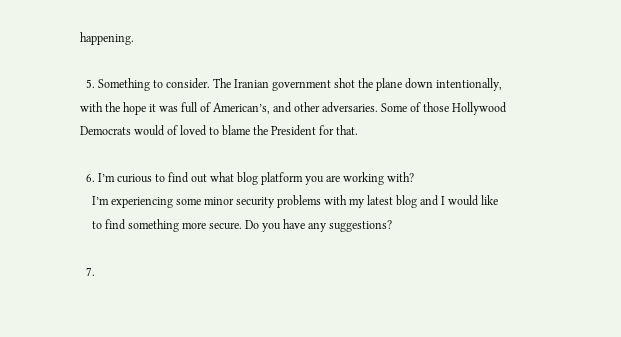happening.

  5. Something to consider. The Iranian government shot the plane down intentionally, with the hope it was full of American’s, and other adversaries. Some of those Hollywood Democrats would of loved to blame the President for that.

  6. I’m curious to find out what blog platform you are working with?
    I’m experiencing some minor security problems with my latest blog and I would like
    to find something more secure. Do you have any suggestions?

  7.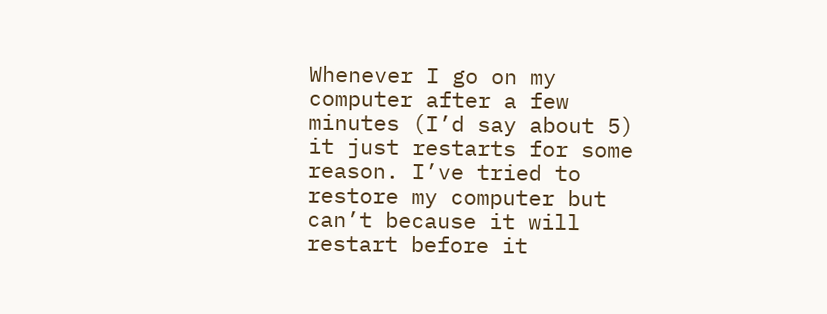Whenever I go on my computer after a few minutes (I’d say about 5) it just restarts for some reason. I’ve tried to restore my computer but can’t because it will restart before it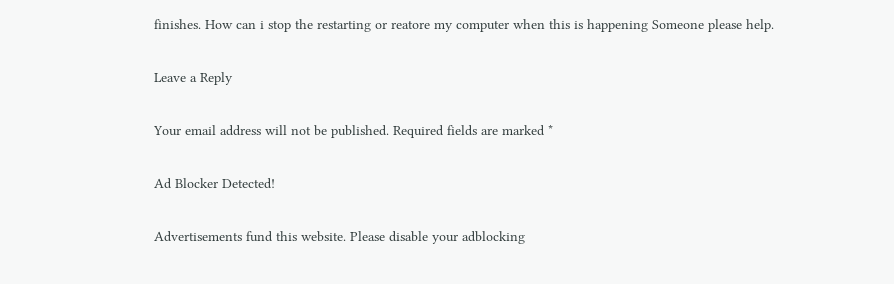finishes. How can i stop the restarting or reatore my computer when this is happening Someone please help.

Leave a Reply

Your email address will not be published. Required fields are marked *

Ad Blocker Detected!

Advertisements fund this website. Please disable your adblocking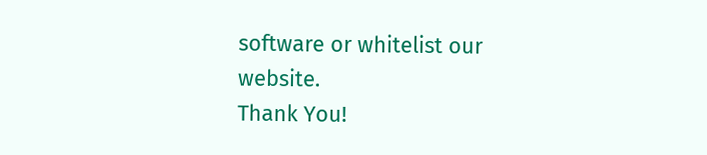software or whitelist our website.
Thank You!